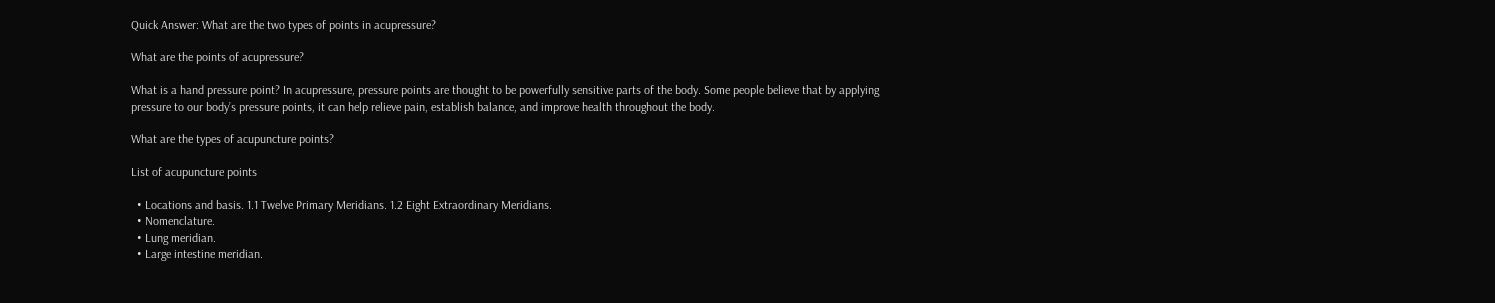Quick Answer: What are the two types of points in acupressure?

What are the points of acupressure?

What is a hand pressure point? In acupressure, pressure points are thought to be powerfully sensitive parts of the body. Some people believe that by applying pressure to our body’s pressure points, it can help relieve pain, establish balance, and improve health throughout the body.

What are the types of acupuncture points?

List of acupuncture points

  • Locations and basis. 1.1 Twelve Primary Meridians. 1.2 Eight Extraordinary Meridians.
  • Nomenclature.
  • Lung meridian.
  • Large intestine meridian.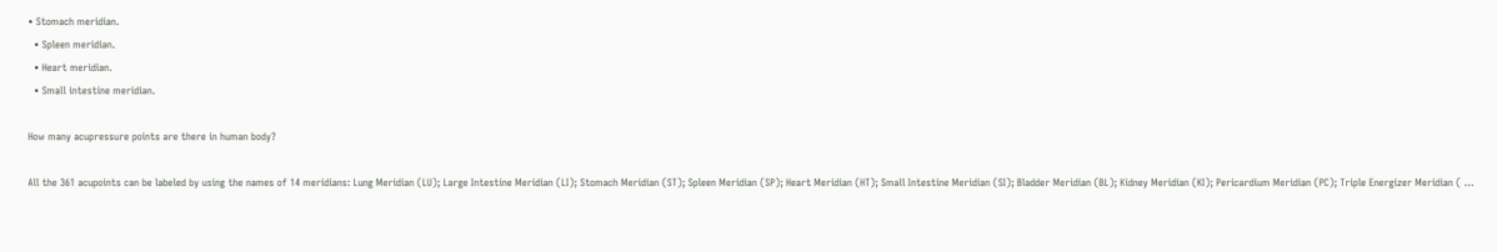• Stomach meridian.
  • Spleen meridian.
  • Heart meridian.
  • Small intestine meridian.

How many acupressure points are there in human body?

All the 361 acupoints can be labeled by using the names of 14 meridians: Lung Meridian (LU); Large Intestine Meridian (LI); Stomach Meridian (ST); Spleen Meridian (SP); Heart Meridian (HT); Small Intestine Meridian (SI); Bladder Meridian (BL); Kidney Meridian (KI); Pericardium Meridian (PC); Triple Energizer Meridian ( …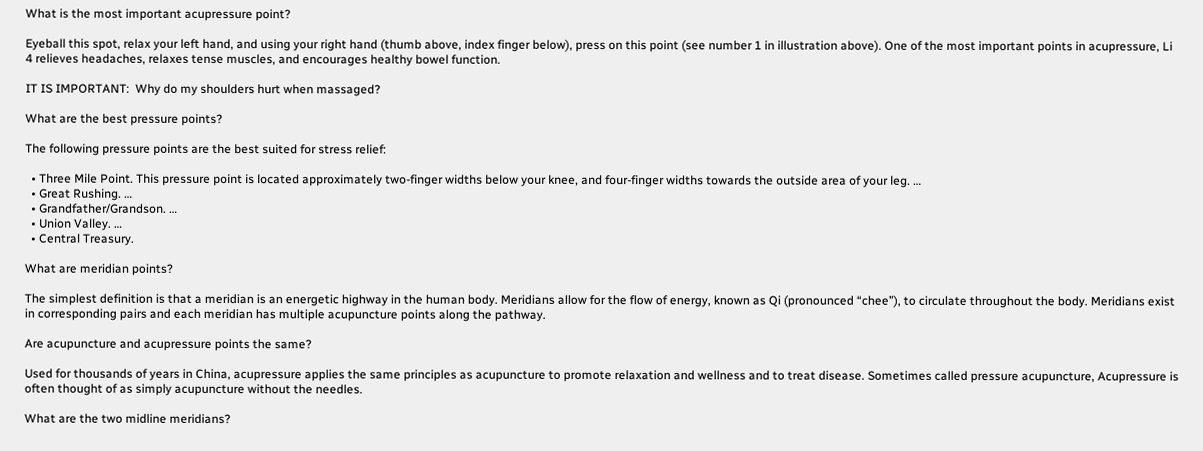What is the most important acupressure point?

Eyeball this spot, relax your left hand, and using your right hand (thumb above, index finger below), press on this point (see number 1 in illustration above). One of the most important points in acupressure, Li 4 relieves headaches, relaxes tense muscles, and encourages healthy bowel function.

IT IS IMPORTANT:  Why do my shoulders hurt when massaged?

What are the best pressure points?

The following pressure points are the best suited for stress relief:

  • Three Mile Point. This pressure point is located approximately two-finger widths below your knee, and four-finger widths towards the outside area of your leg. …
  • Great Rushing. …
  • Grandfather/Grandson. …
  • Union Valley. …
  • Central Treasury.

What are meridian points?

The simplest definition is that a meridian is an energetic highway in the human body. Meridians allow for the flow of energy, known as Qi (pronounced “chee”), to circulate throughout the body. Meridians exist in corresponding pairs and each meridian has multiple acupuncture points along the pathway.

Are acupuncture and acupressure points the same?

Used for thousands of years in China, acupressure applies the same principles as acupuncture to promote relaxation and wellness and to treat disease. Sometimes called pressure acupuncture, Acupressure is often thought of as simply acupuncture without the needles.

What are the two midline meridians?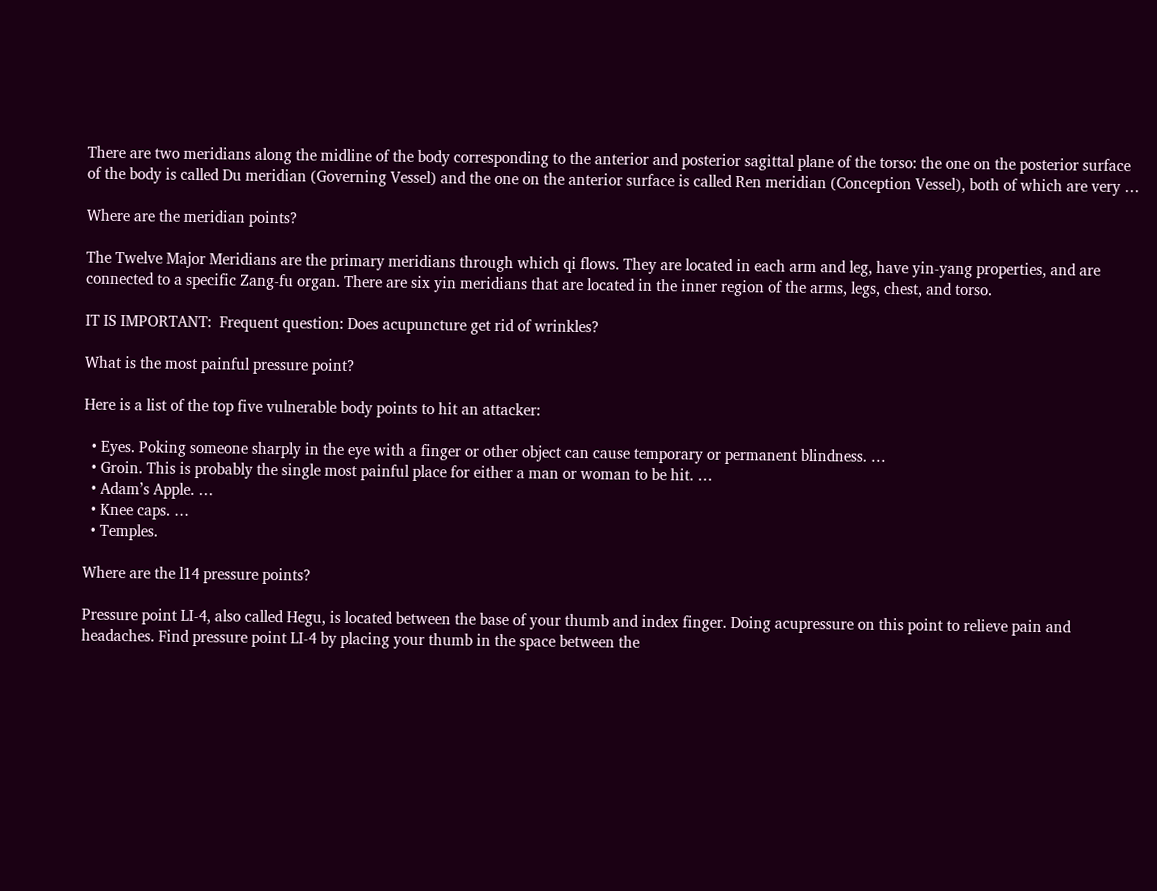There are two meridians along the midline of the body corresponding to the anterior and posterior sagittal plane of the torso: the one on the posterior surface of the body is called Du meridian (Governing Vessel) and the one on the anterior surface is called Ren meridian (Conception Vessel), both of which are very …

Where are the meridian points?

The Twelve Major Meridians are the primary meridians through which qi flows. They are located in each arm and leg, have yin-yang properties, and are connected to a specific Zang-fu organ. There are six yin meridians that are located in the inner region of the arms, legs, chest, and torso.

IT IS IMPORTANT:  Frequent question: Does acupuncture get rid of wrinkles?

What is the most painful pressure point?

Here is a list of the top five vulnerable body points to hit an attacker:

  • Eyes. Poking someone sharply in the eye with a finger or other object can cause temporary or permanent blindness. …
  • Groin. This is probably the single most painful place for either a man or woman to be hit. …
  • Adam’s Apple. …
  • Knee caps. …
  • Temples.

Where are the l14 pressure points?

Pressure point LI-4, also called Hegu, is located between the base of your thumb and index finger. Doing acupressure on this point to relieve pain and headaches. Find pressure point LI-4 by placing your thumb in the space between the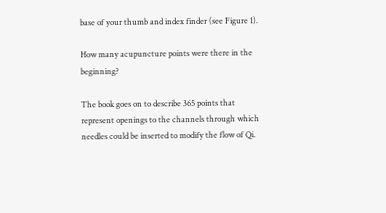base of your thumb and index finder (see Figure 1).

How many acupuncture points were there in the beginning?

The book goes on to describe 365 points that represent openings to the channels through which needles could be inserted to modify the flow of Qi.